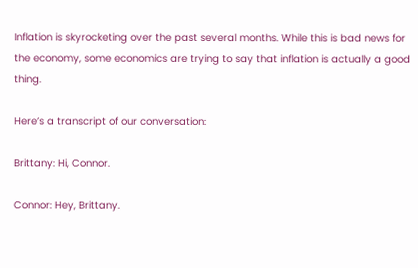Inflation is skyrocketing over the past several months. While this is bad news for the economy, some economics are trying to say that inflation is actually a good thing.

Here’s a transcript of our conversation:

Brittany: Hi, Connor.

Connor: Hey, Brittany.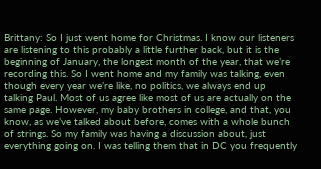Brittany: So I just went home for Christmas. I know our listeners are listening to this probably a little further back, but it is the beginning of January, the longest month of the year, that we’re recording this. So I went home and my family was talking, even though every year we’re like, no politics, we always end up talking Paul. Most of us agree like most of us are actually on the same page. However, my baby brothers in college, and that, you know, as we’ve talked about before, comes with a whole bunch of strings. So my family was having a discussion about, just everything going on. I was telling them that in DC you frequently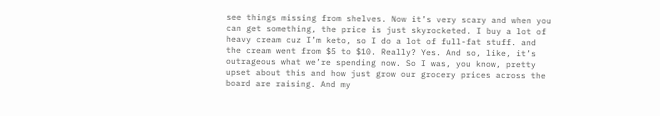see things missing from shelves. Now it’s very scary and when you can get something, the price is just skyrocketed. I buy a lot of heavy cream cuz I’m keto, so I do a lot of full-fat stuff. and the cream went from $5 to $10. Really? Yes. And so, like, it’s outrageous what we’re spending now. So I was, you know, pretty upset about this and how just grow our grocery prices across the board are raising. And my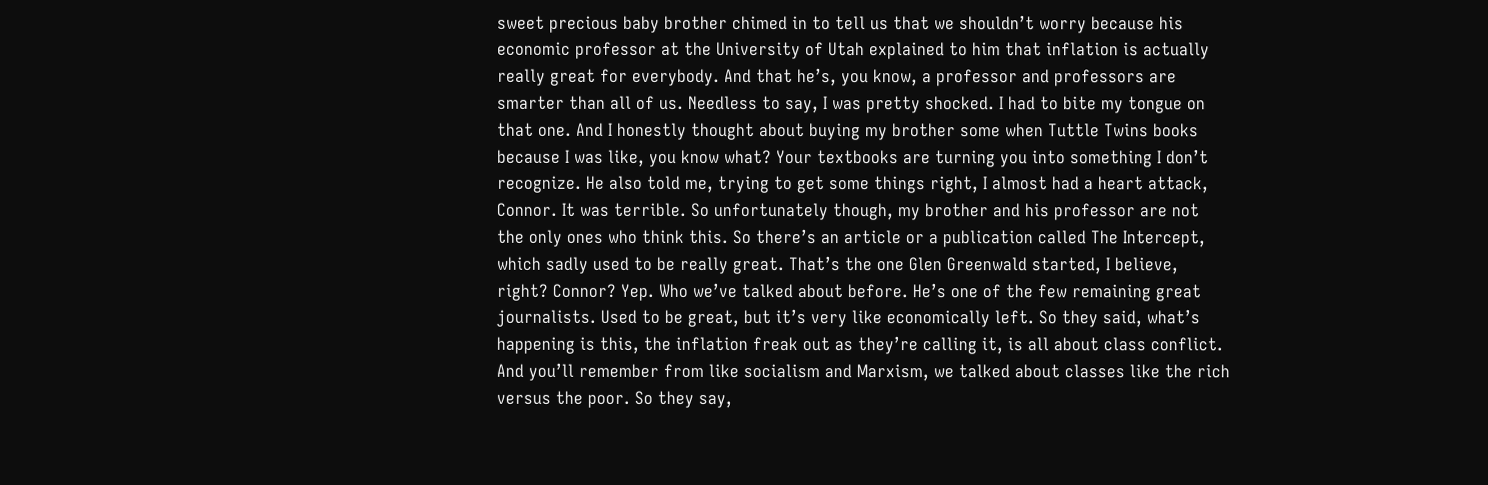sweet precious baby brother chimed in to tell us that we shouldn’t worry because his economic professor at the University of Utah explained to him that inflation is actually really great for everybody. And that he’s, you know, a professor and professors are smarter than all of us. Needless to say, I was pretty shocked. I had to bite my tongue on that one. And I honestly thought about buying my brother some when Tuttle Twins books because I was like, you know what? Your textbooks are turning you into something I don’t recognize. He also told me, trying to get some things right, I almost had a heart attack, Connor. It was terrible. So unfortunately though, my brother and his professor are not the only ones who think this. So there’s an article or a publication called The Intercept, which sadly used to be really great. That’s the one Glen Greenwald started, I believe, right? Connor? Yep. Who we’ve talked about before. He’s one of the few remaining great journalists. Used to be great, but it’s very like economically left. So they said, what’s happening is this, the inflation freak out as they’re calling it, is all about class conflict. And you’ll remember from like socialism and Marxism, we talked about classes like the rich versus the poor. So they say,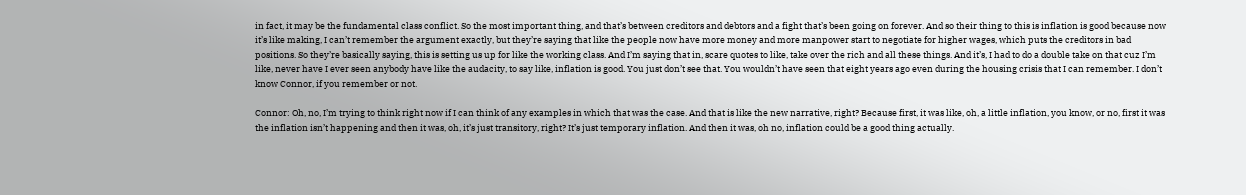in fact, it may be the fundamental class conflict. So the most important thing, and that’s between creditors and debtors and a fight that’s been going on forever. And so their thing to this is inflation is good because now it’s like making, I can’t remember the argument exactly, but they’re saying that like the people now have more money and more manpower start to negotiate for higher wages, which puts the creditors in bad positions. So they’re basically saying, this is setting us up for like the working class. And I’m saying that in, scare quotes to like, take over the rich and all these things. And it’s, I had to do a double take on that cuz I’m like, never have I ever seen anybody have like the audacity, to say like, inflation is good. You just don’t see that. You wouldn’t have seen that eight years ago even during the housing crisis that I can remember. I don’t know Connor, if you remember or not.

Connor: Oh, no, I’m trying to think right now if I can think of any examples in which that was the case. And that is like the new narrative, right? Because first, it was like, oh, a little inflation, you know, or no, first it was the inflation isn’t happening and then it was, oh, it’s just transitory, right? It’s just temporary inflation. And then it was, oh no, inflation could be a good thing actually.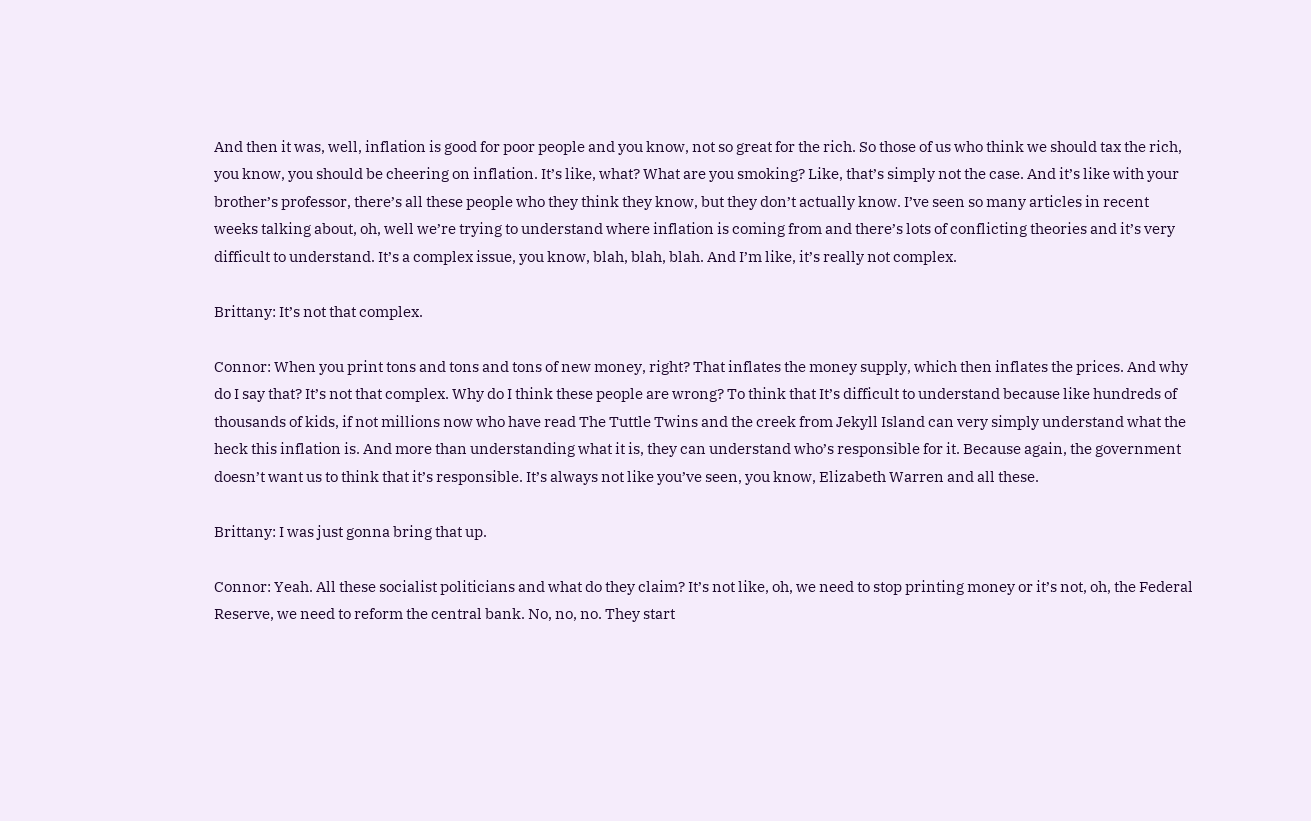And then it was, well, inflation is good for poor people and you know, not so great for the rich. So those of us who think we should tax the rich, you know, you should be cheering on inflation. It’s like, what? What are you smoking? Like, that’s simply not the case. And it’s like with your brother’s professor, there’s all these people who they think they know, but they don’t actually know. I’ve seen so many articles in recent weeks talking about, oh, well we’re trying to understand where inflation is coming from and there’s lots of conflicting theories and it’s very difficult to understand. It’s a complex issue, you know, blah, blah, blah. And I’m like, it’s really not complex.

Brittany: It’s not that complex.

Connor: When you print tons and tons and tons of new money, right? That inflates the money supply, which then inflates the prices. And why do I say that? It’s not that complex. Why do I think these people are wrong? To think that It’s difficult to understand because like hundreds of thousands of kids, if not millions now who have read The Tuttle Twins and the creek from Jekyll Island can very simply understand what the heck this inflation is. And more than understanding what it is, they can understand who’s responsible for it. Because again, the government doesn’t want us to think that it’s responsible. It’s always not like you’ve seen, you know, Elizabeth Warren and all these.

Brittany: I was just gonna bring that up.

Connor: Yeah. All these socialist politicians and what do they claim? It’s not like, oh, we need to stop printing money or it’s not, oh, the Federal Reserve, we need to reform the central bank. No, no, no. They start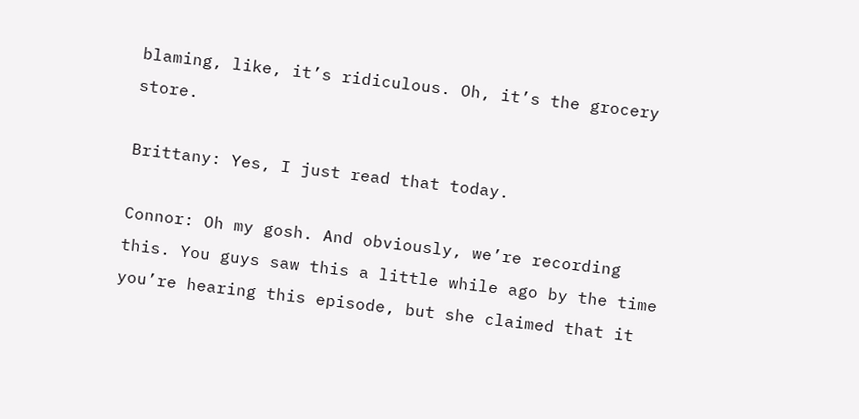blaming, like, it’s ridiculous. Oh, it’s the grocery store.

Brittany: Yes, I just read that today.

Connor: Oh my gosh. And obviously, we’re recording this. You guys saw this a little while ago by the time you’re hearing this episode, but she claimed that it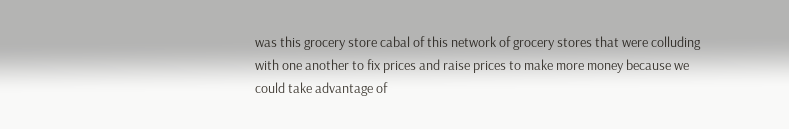was this grocery store cabal of this network of grocery stores that were colluding with one another to fix prices and raise prices to make more money because we could take advantage of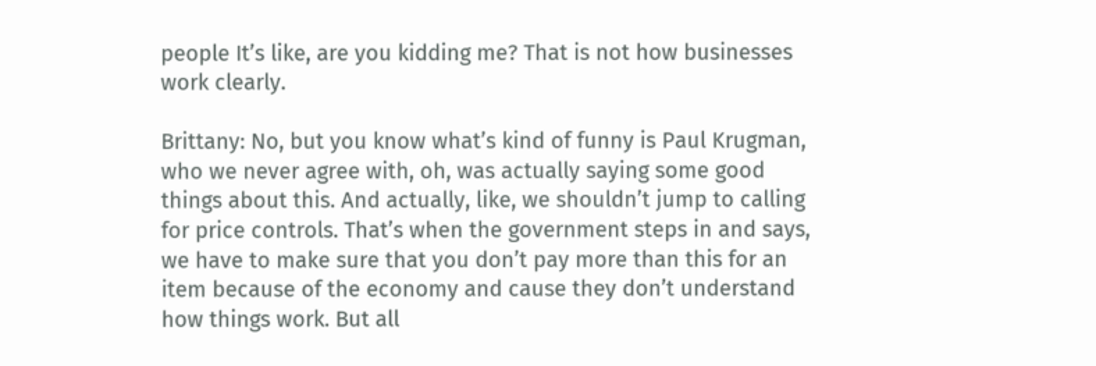people It’s like, are you kidding me? That is not how businesses work clearly.

Brittany: No, but you know what’s kind of funny is Paul Krugman, who we never agree with, oh, was actually saying some good things about this. And actually, like, we shouldn’t jump to calling for price controls. That’s when the government steps in and says, we have to make sure that you don’t pay more than this for an item because of the economy and cause they don’t understand how things work. But all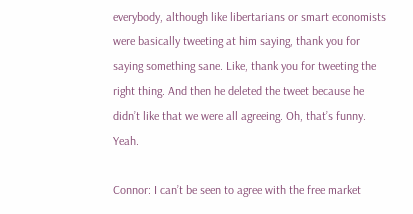everybody, although like libertarians or smart economists were basically tweeting at him saying, thank you for saying something sane. Like, thank you for tweeting the right thing. And then he deleted the tweet because he didn’t like that we were all agreeing. Oh, that’s funny. Yeah.

Connor: I can’t be seen to agree with the free market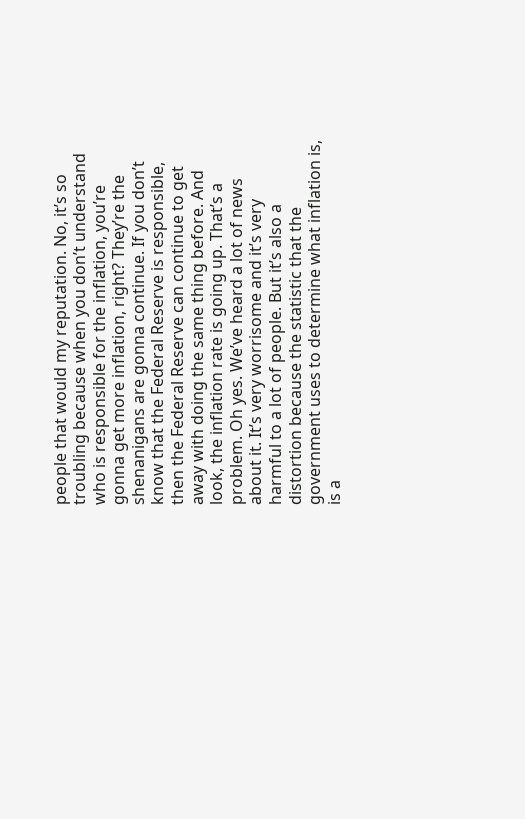people that would my reputation. No, it’s so troubling because when you don’t understand who is responsible for the inflation, you’re gonna get more inflation, right? They’re the shenanigans are gonna continue. If you don’t know that the Federal Reserve is responsible, then the Federal Reserve can continue to get away with doing the same thing before. And look, the inflation rate is going up. That’s a problem. Oh yes. We’ve heard a lot of news about it. It’s very worrisome and it’s very harmful to a lot of people. But it’s also a distortion because the statistic that the government uses to determine what inflation is, is a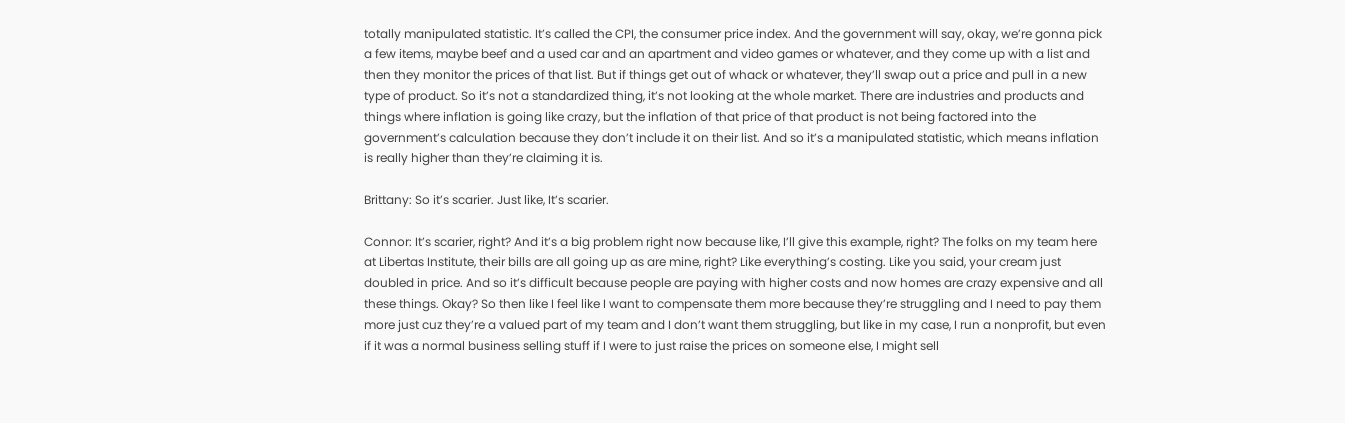totally manipulated statistic. It’s called the CPI, the consumer price index. And the government will say, okay, we’re gonna pick a few items, maybe beef and a used car and an apartment and video games or whatever, and they come up with a list and then they monitor the prices of that list. But if things get out of whack or whatever, they’ll swap out a price and pull in a new type of product. So it’s not a standardized thing, it’s not looking at the whole market. There are industries and products and things where inflation is going like crazy, but the inflation of that price of that product is not being factored into the government’s calculation because they don’t include it on their list. And so it’s a manipulated statistic, which means inflation is really higher than they’re claiming it is.

Brittany: So it’s scarier. Just like, It’s scarier.

Connor: It’s scarier, right? And it’s a big problem right now because like, I’ll give this example, right? The folks on my team here at Libertas Institute, their bills are all going up as are mine, right? Like everything’s costing. Like you said, your cream just doubled in price. And so it’s difficult because people are paying with higher costs and now homes are crazy expensive and all these things. Okay? So then like I feel like I want to compensate them more because they’re struggling and I need to pay them more just cuz they’re a valued part of my team and I don’t want them struggling, but like in my case, I run a nonprofit, but even if it was a normal business selling stuff if I were to just raise the prices on someone else, I might sell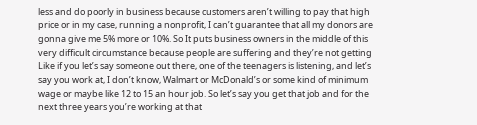less and do poorly in business because customers aren’t willing to pay that high price or in my case, running a nonprofit, I can’t guarantee that all my donors are gonna give me 5% more or 10%. So It puts business owners in the middle of this very difficult circumstance because people are suffering and they’re not getting Like if you let’s say someone out there, one of the teenagers is listening, and let’s say you work at, I don’t know, Walmart or McDonald’s or some kind of minimum wage or maybe like 12 to 15 an hour job. So let’s say you get that job and for the next three years you’re working at that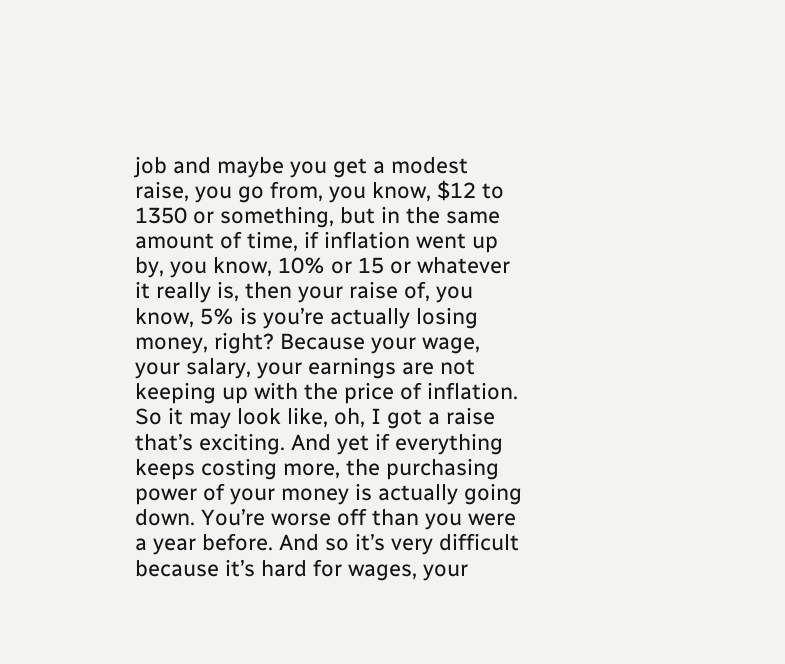job and maybe you get a modest raise, you go from, you know, $12 to 1350 or something, but in the same amount of time, if inflation went up by, you know, 10% or 15 or whatever it really is, then your raise of, you know, 5% is you’re actually losing money, right? Because your wage, your salary, your earnings are not keeping up with the price of inflation. So it may look like, oh, I got a raise that’s exciting. And yet if everything keeps costing more, the purchasing power of your money is actually going down. You’re worse off than you were a year before. And so it’s very difficult because it’s hard for wages, your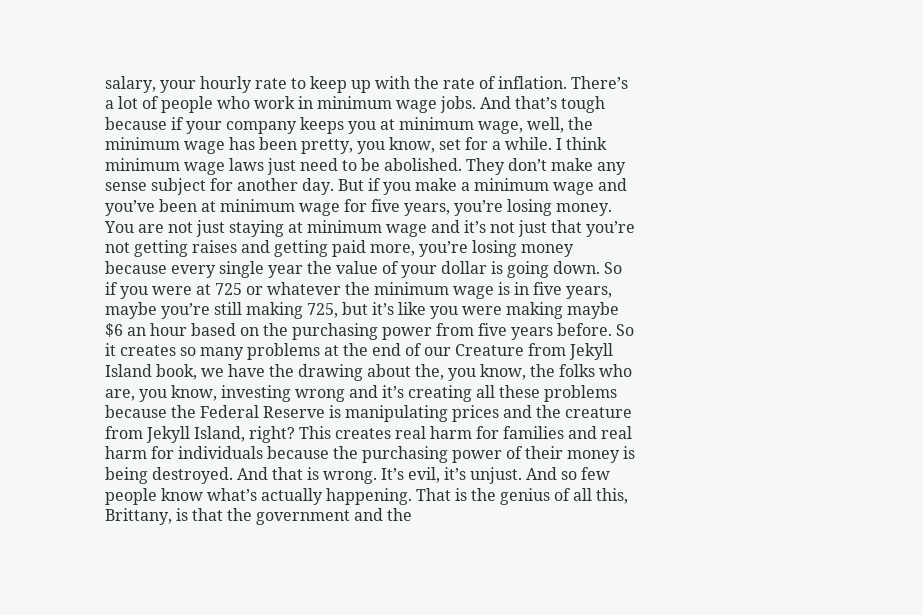salary, your hourly rate to keep up with the rate of inflation. There’s a lot of people who work in minimum wage jobs. And that’s tough because if your company keeps you at minimum wage, well, the minimum wage has been pretty, you know, set for a while. I think minimum wage laws just need to be abolished. They don’t make any sense subject for another day. But if you make a minimum wage and you’ve been at minimum wage for five years, you’re losing money. You are not just staying at minimum wage and it’s not just that you’re not getting raises and getting paid more, you’re losing money because every single year the value of your dollar is going down. So if you were at 725 or whatever the minimum wage is in five years, maybe you’re still making 725, but it’s like you were making maybe $6 an hour based on the purchasing power from five years before. So it creates so many problems at the end of our Creature from Jekyll Island book, we have the drawing about the, you know, the folks who are, you know, investing wrong and it’s creating all these problems because the Federal Reserve is manipulating prices and the creature from Jekyll Island, right? This creates real harm for families and real harm for individuals because the purchasing power of their money is being destroyed. And that is wrong. It’s evil, it’s unjust. And so few people know what’s actually happening. That is the genius of all this, Brittany, is that the government and the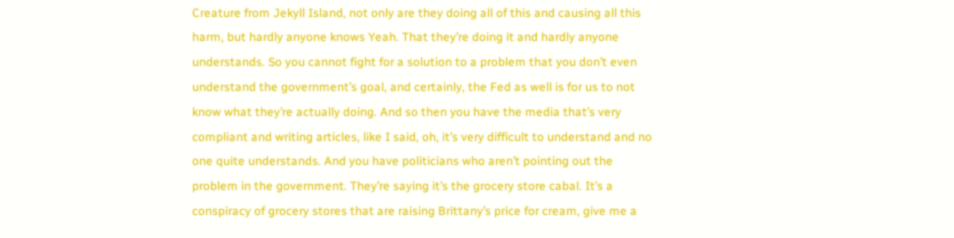Creature from Jekyll Island, not only are they doing all of this and causing all this harm, but hardly anyone knows Yeah. That they’re doing it and hardly anyone understands. So you cannot fight for a solution to a problem that you don’t even understand the government’s goal, and certainly, the Fed as well is for us to not know what they’re actually doing. And so then you have the media that’s very compliant and writing articles, like I said, oh, it’s very difficult to understand and no one quite understands. And you have politicians who aren’t pointing out the problem in the government. They’re saying it’s the grocery store cabal. It’s a conspiracy of grocery stores that are raising Brittany’s price for cream, give me a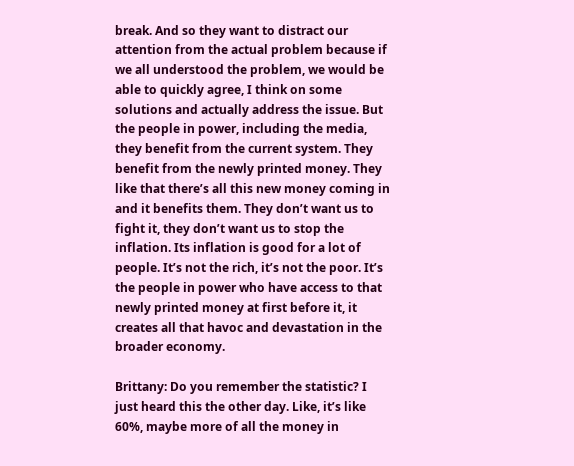break. And so they want to distract our attention from the actual problem because if we all understood the problem, we would be able to quickly agree, I think on some solutions and actually address the issue. But the people in power, including the media, they benefit from the current system. They benefit from the newly printed money. They like that there’s all this new money coming in and it benefits them. They don’t want us to fight it, they don’t want us to stop the inflation. Its inflation is good for a lot of people. It’s not the rich, it’s not the poor. It’s the people in power who have access to that newly printed money at first before it, it creates all that havoc and devastation in the broader economy.

Brittany: Do you remember the statistic? I just heard this the other day. Like, it’s like 60%, maybe more of all the money in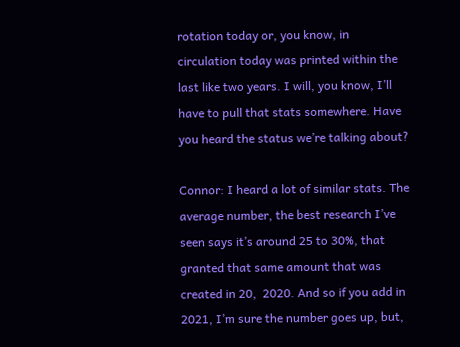rotation today or, you know, in circulation today was printed within the last like two years. I will, you know, I’ll have to pull that stats somewhere. Have you heard the status we’re talking about?

Connor: I heard a lot of similar stats. The average number, the best research I’ve seen says it’s around 25 to 30%, that granted that same amount that was created in 20,  2020. And so if you add in 2021, I’m sure the number goes up, but,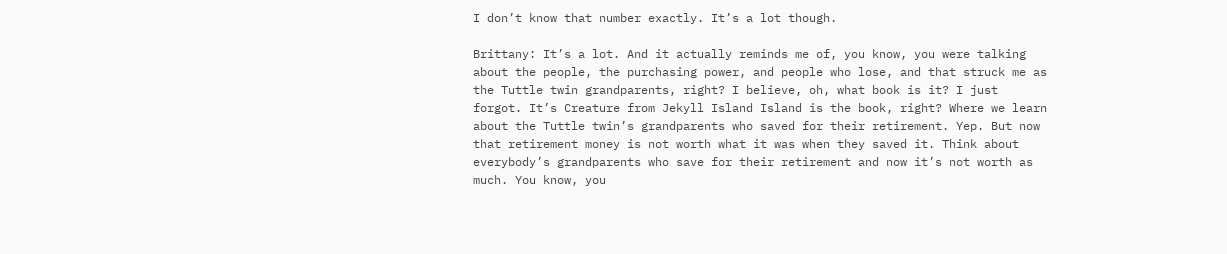I don’t know that number exactly. It’s a lot though.

Brittany: It’s a lot. And it actually reminds me of, you know, you were talking about the people, the purchasing power, and people who lose, and that struck me as the Tuttle twin grandparents, right? I believe, oh, what book is it? I just forgot. It’s Creature from Jekyll Island Island is the book, right? Where we learn about the Tuttle twin’s grandparents who saved for their retirement. Yep. But now that retirement money is not worth what it was when they saved it. Think about everybody’s grandparents who save for their retirement and now it’s not worth as much. You know, you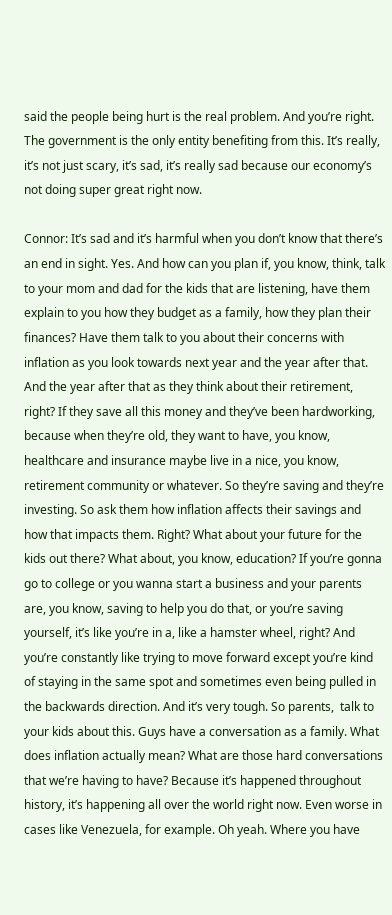said the people being hurt is the real problem. And you’re right. The government is the only entity benefiting from this. It’s really, it’s not just scary, it’s sad, it’s really sad because our economy’s not doing super great right now.

Connor: It’s sad and it’s harmful when you don’t know that there’s an end in sight. Yes. And how can you plan if, you know, think, talk to your mom and dad for the kids that are listening, have them explain to you how they budget as a family, how they plan their finances? Have them talk to you about their concerns with inflation as you look towards next year and the year after that. And the year after that as they think about their retirement, right? If they save all this money and they’ve been hardworking, because when they’re old, they want to have, you know, healthcare and insurance maybe live in a nice, you know, retirement community or whatever. So they’re saving and they’re investing. So ask them how inflation affects their savings and how that impacts them. Right? What about your future for the kids out there? What about, you know, education? If you’re gonna go to college or you wanna start a business and your parents are, you know, saving to help you do that, or you’re saving yourself, it’s like you’re in a, like a hamster wheel, right? And you’re constantly like trying to move forward except you’re kind of staying in the same spot and sometimes even being pulled in the backwards direction. And it’s very tough. So parents,  talk to your kids about this. Guys have a conversation as a family. What does inflation actually mean? What are those hard conversations that we’re having to have? Because it’s happened throughout history, it’s happening all over the world right now. Even worse in cases like Venezuela, for example. Oh yeah. Where you have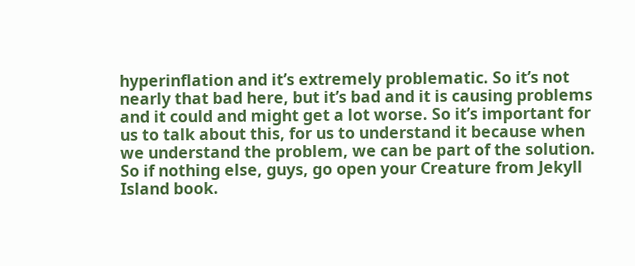hyperinflation and it’s extremely problematic. So it’s not nearly that bad here, but it’s bad and it is causing problems and it could and might get a lot worse. So it’s important for us to talk about this, for us to understand it because when we understand the problem, we can be part of the solution. So if nothing else, guys, go open your Creature from Jekyll Island book.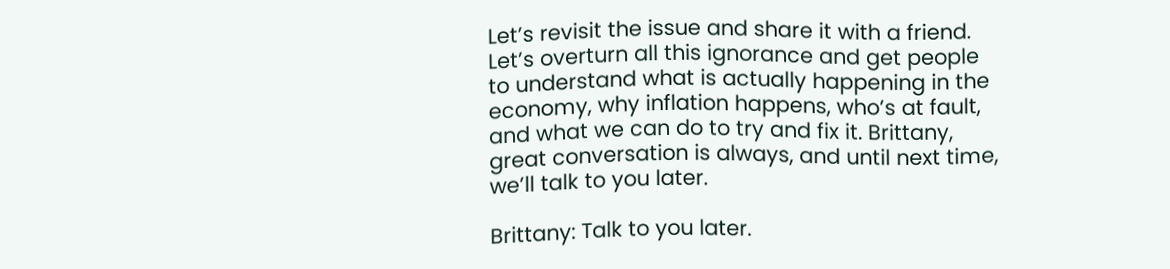Let’s revisit the issue and share it with a friend. Let’s overturn all this ignorance and get people to understand what is actually happening in the economy, why inflation happens, who’s at fault, and what we can do to try and fix it. Brittany, great conversation is always, and until next time, we’ll talk to you later.

Brittany: Talk to you later.